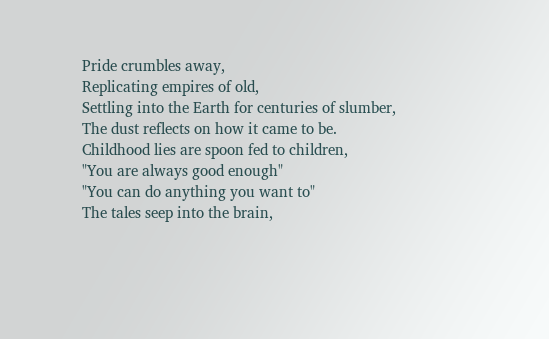Pride crumbles away,
Replicating empires of old,
Settling into the Earth for centuries of slumber,
The dust reflects on how it came to be.
Childhood lies are spoon fed to children,
"You are always good enough"
"You can do anything you want to"
The tales seep into the brain,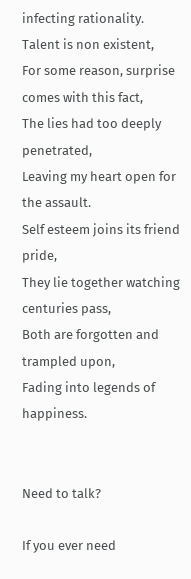infecting rationality.
Talent is non existent,
For some reason, surprise comes with this fact,
The lies had too deeply penetrated,
Leaving my heart open for the assault.
Self esteem joins its friend pride,
They lie together watching centuries pass,
Both are forgotten and trampled upon,
Fading into legends of happiness.


Need to talk?

If you ever need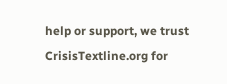help or support, we trust CrisisTextline.org for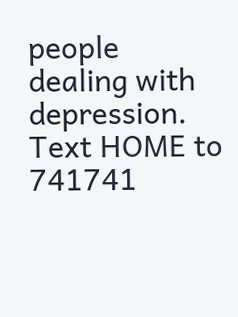people dealing with depression. Text HOME to 741741